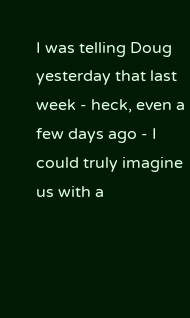I was telling Doug yesterday that last week - heck, even a few days ago - I could truly imagine us with a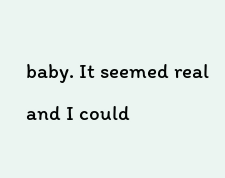baby. It seemed real and I could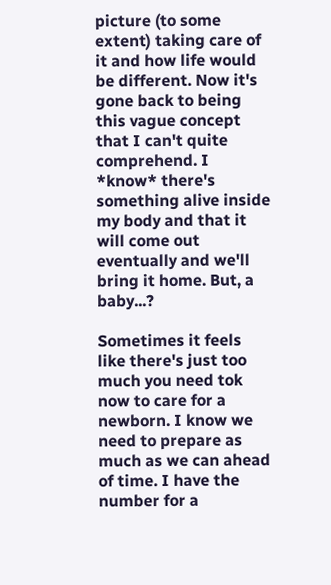picture (to some extent) taking care of it and how life would be different. Now it's gone back to being this vague concept that I can't quite comprehend. I *know* there's something alive inside my body and that it will come out eventually and we'll bring it home. But, a baby...?

Sometimes it feels like there's just too much you need tok now to care for a newborn. I know we need to prepare as much as we can ahead of time. I have the number for a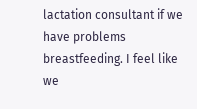lactation consultant if we have problems breastfeeding. I feel like we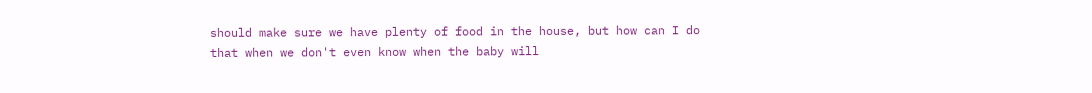should make sure we have plenty of food in the house, but how can I do that when we don't even know when the baby will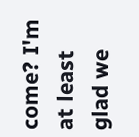come? I'm at least glad we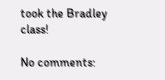took the Bradley class!

No comments: